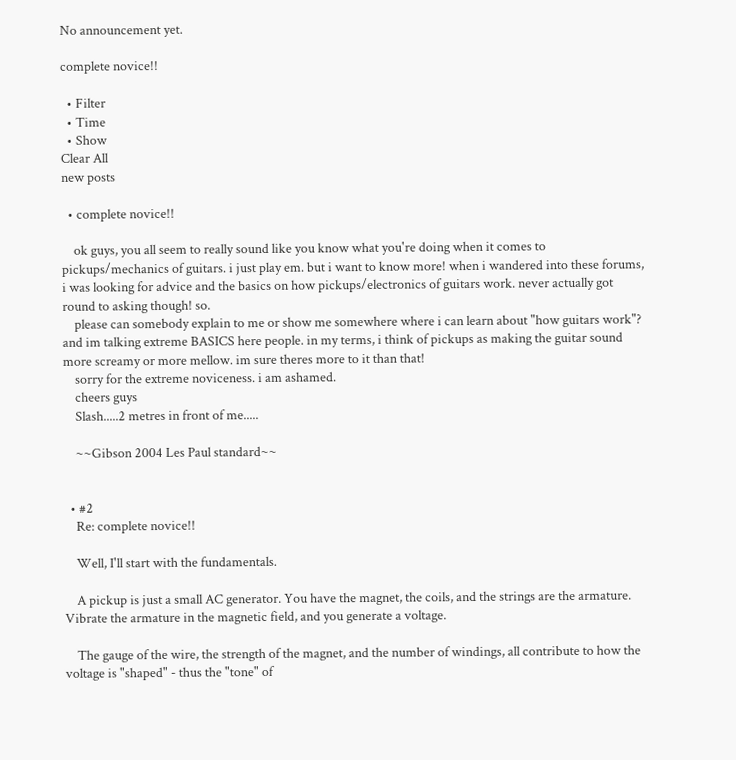No announcement yet.

complete novice!!

  • Filter
  • Time
  • Show
Clear All
new posts

  • complete novice!!

    ok guys, you all seem to really sound like you know what you're doing when it comes to pickups/mechanics of guitars. i just play em. but i want to know more! when i wandered into these forums, i was looking for advice and the basics on how pickups/electronics of guitars work. never actually got round to asking though! so.
    please can somebody explain to me or show me somewhere where i can learn about "how guitars work"? and im talking extreme BASICS here people. in my terms, i think of pickups as making the guitar sound more screamy or more mellow. im sure theres more to it than that!
    sorry for the extreme noviceness. i am ashamed.
    cheers guys
    Slash.....2 metres in front of me.....

    ~~Gibson 2004 Les Paul standard~~


  • #2
    Re: complete novice!!

    Well, I'll start with the fundamentals.

    A pickup is just a small AC generator. You have the magnet, the coils, and the strings are the armature. Vibrate the armature in the magnetic field, and you generate a voltage.

    The gauge of the wire, the strength of the magnet, and the number of windings, all contribute to how the voltage is "shaped" - thus the "tone" of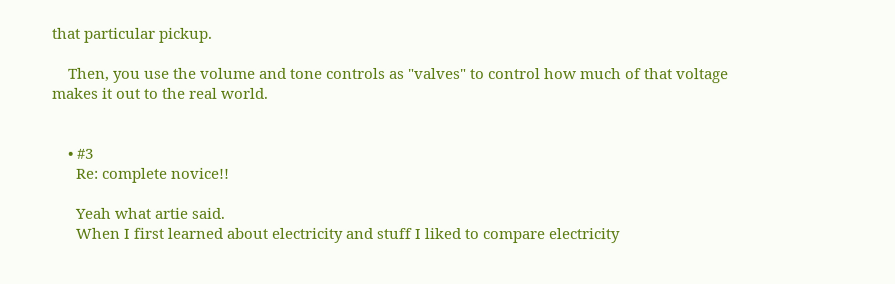that particular pickup.

    Then, you use the volume and tone controls as "valves" to control how much of that voltage makes it out to the real world.


    • #3
      Re: complete novice!!

      Yeah what artie said.
      When I first learned about electricity and stuff I liked to compare electricity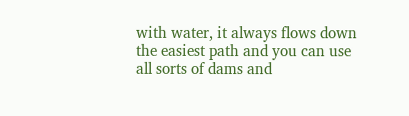with water, it always flows down the easiest path and you can use all sorts of dams and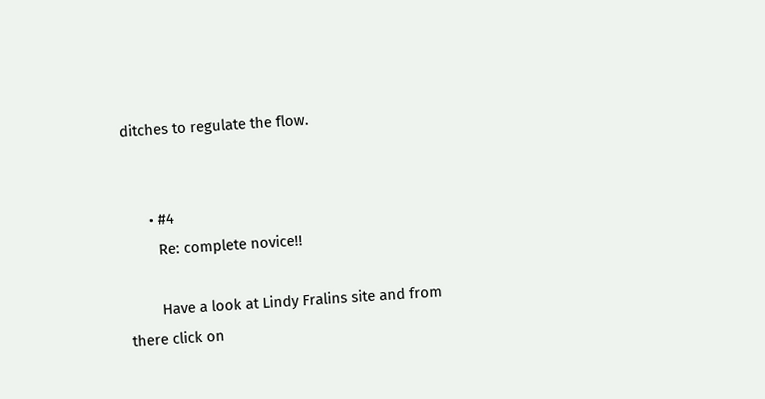ditches to regulate the flow.


      • #4
        Re: complete novice!!

        Have a look at Lindy Fralins site and from there click on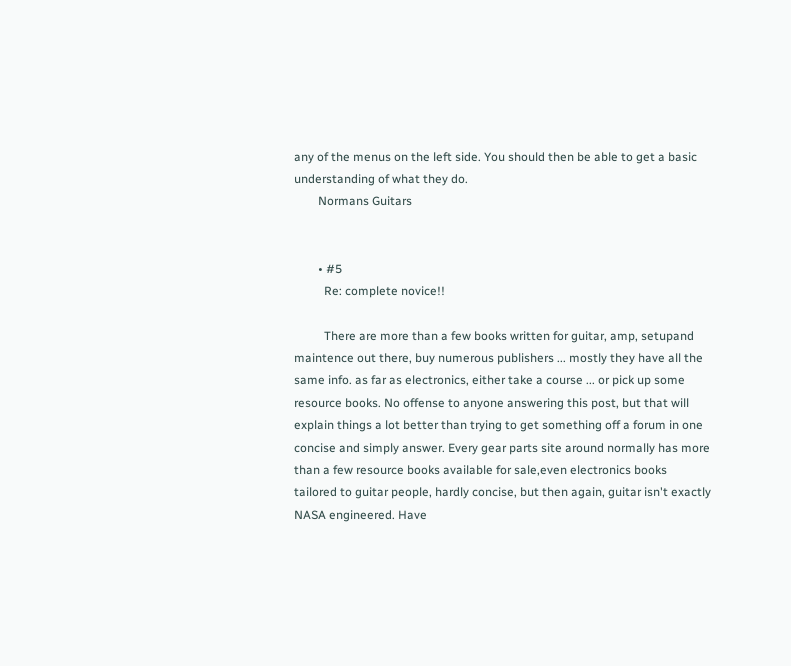any of the menus on the left side. You should then be able to get a basic understanding of what they do.
        Normans Guitars


        • #5
          Re: complete novice!!

          There are more than a few books written for guitar, amp, setupand maintence out there, buy numerous publishers ... mostly they have all the same info. as far as electronics, either take a course ... or pick up some resource books. No offense to anyone answering this post, but that will explain things a lot better than trying to get something off a forum in one concise and simply answer. Every gear parts site around normally has more than a few resource books available for sale,even electronics books tailored to guitar people, hardly concise, but then again, guitar isn't exactly NASA engineered. Have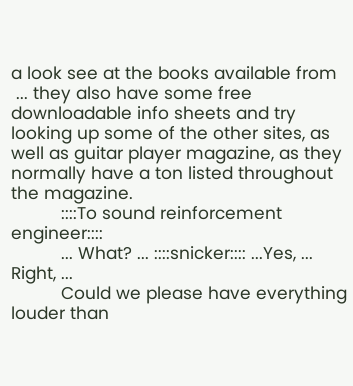a look see at the books available from
 ... they also have some free downloadable info sheets and try looking up some of the other sites, as well as guitar player magazine, as they normally have a ton listed throughout the magazine.
          ::::To sound reinforcement engineer::::
          ... What? ... ::::snicker:::: ...Yes, ... Right, ...
          Could we please have everything louder than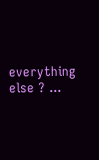everything else ? ...